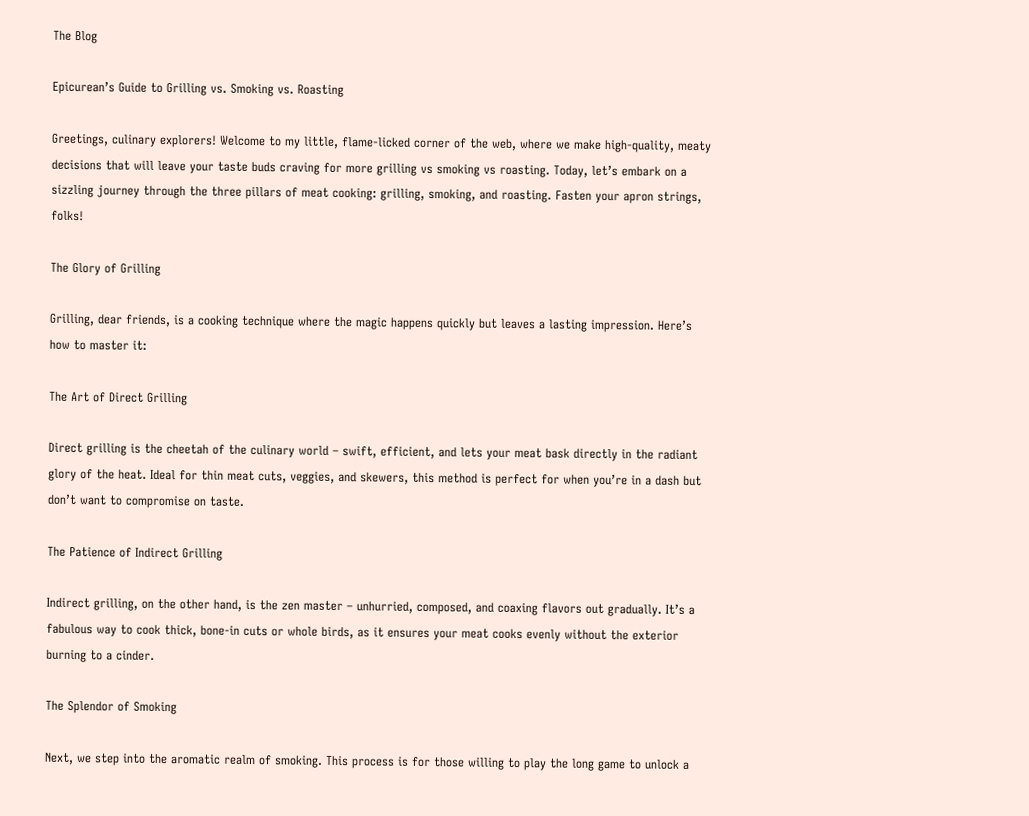The Blog

Epicurean’s Guide to Grilling vs. Smoking vs. Roasting

Greetings, culinary explorers! Welcome to my little, flame-licked corner of the web, where we make high-quality, meaty decisions that will leave your taste buds craving for more grilling vs smoking vs roasting. Today, let’s embark on a sizzling journey through the three pillars of meat cooking: grilling, smoking, and roasting. Fasten your apron strings, folks!

The Glory of Grilling

Grilling, dear friends, is a cooking technique where the magic happens quickly but leaves a lasting impression. Here’s how to master it:

The Art of Direct Grilling

Direct grilling is the cheetah of the culinary world – swift, efficient, and lets your meat bask directly in the radiant glory of the heat. Ideal for thin meat cuts, veggies, and skewers, this method is perfect for when you’re in a dash but don’t want to compromise on taste.

The Patience of Indirect Grilling

Indirect grilling, on the other hand, is the zen master – unhurried, composed, and coaxing flavors out gradually. It’s a fabulous way to cook thick, bone-in cuts or whole birds, as it ensures your meat cooks evenly without the exterior burning to a cinder.

The Splendor of Smoking

Next, we step into the aromatic realm of smoking. This process is for those willing to play the long game to unlock a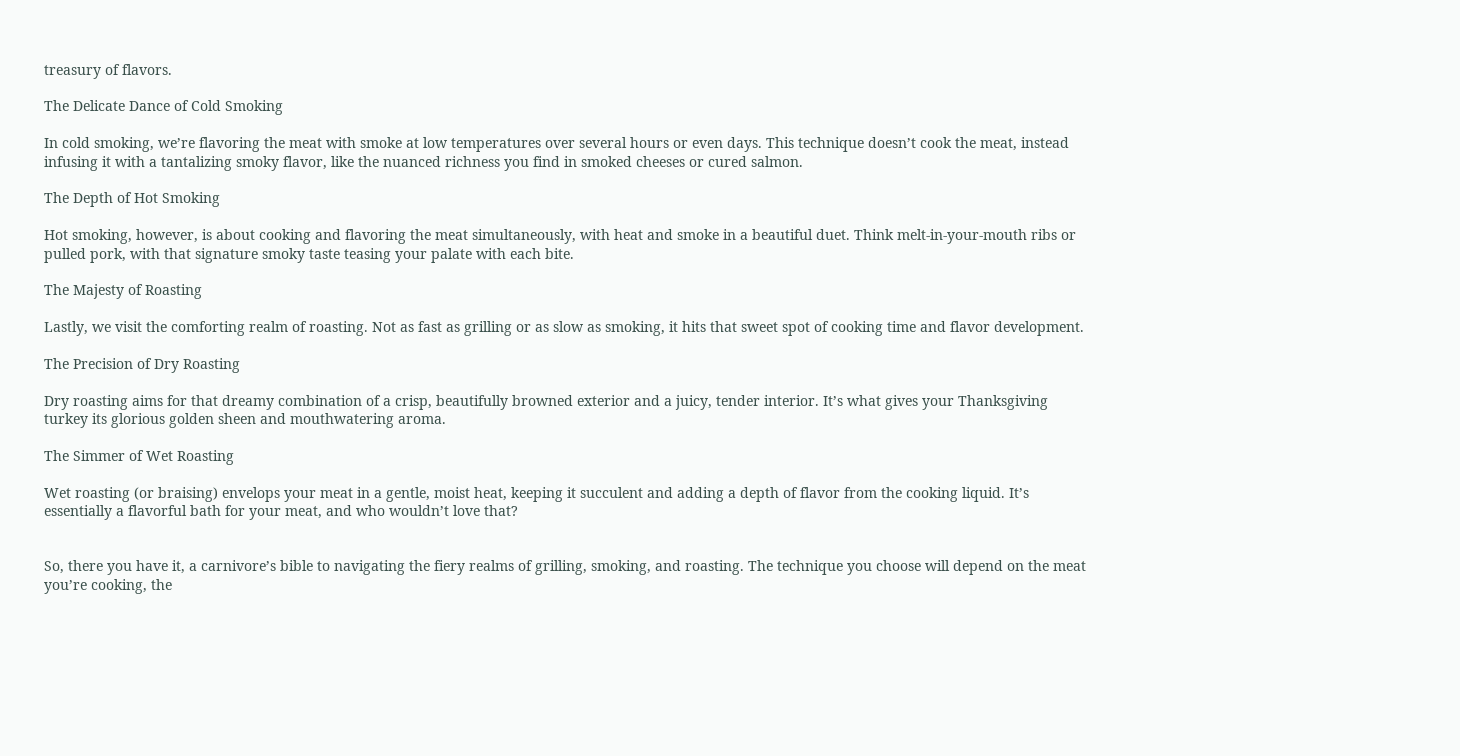treasury of flavors.

The Delicate Dance of Cold Smoking

In cold smoking, we’re flavoring the meat with smoke at low temperatures over several hours or even days. This technique doesn’t cook the meat, instead infusing it with a tantalizing smoky flavor, like the nuanced richness you find in smoked cheeses or cured salmon.

The Depth of Hot Smoking

Hot smoking, however, is about cooking and flavoring the meat simultaneously, with heat and smoke in a beautiful duet. Think melt-in-your-mouth ribs or pulled pork, with that signature smoky taste teasing your palate with each bite.

The Majesty of Roasting

Lastly, we visit the comforting realm of roasting. Not as fast as grilling or as slow as smoking, it hits that sweet spot of cooking time and flavor development.

The Precision of Dry Roasting

Dry roasting aims for that dreamy combination of a crisp, beautifully browned exterior and a juicy, tender interior. It’s what gives your Thanksgiving turkey its glorious golden sheen and mouthwatering aroma.

The Simmer of Wet Roasting

Wet roasting (or braising) envelops your meat in a gentle, moist heat, keeping it succulent and adding a depth of flavor from the cooking liquid. It’s essentially a flavorful bath for your meat, and who wouldn’t love that?


So, there you have it, a carnivore’s bible to navigating the fiery realms of grilling, smoking, and roasting. The technique you choose will depend on the meat you’re cooking, the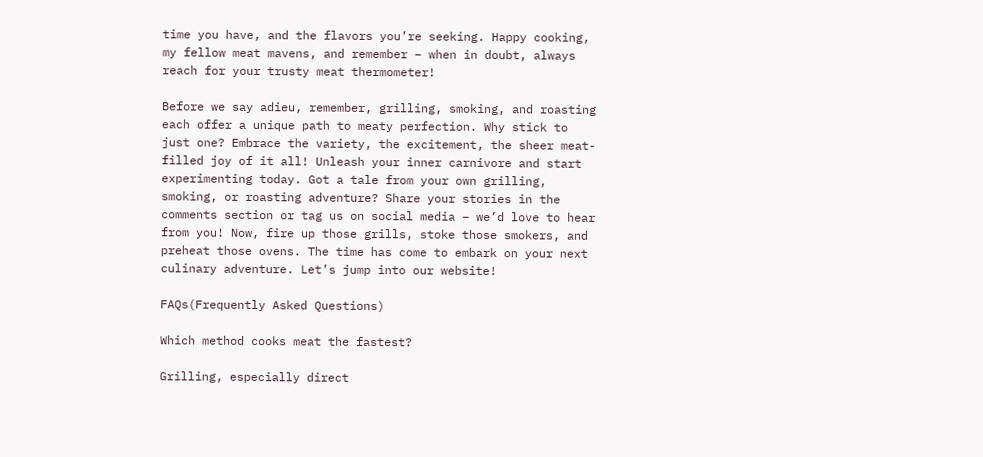time you have, and the flavors you’re seeking. Happy cooking, my fellow meat mavens, and remember – when in doubt, always reach for your trusty meat thermometer!

Before we say adieu, remember, grilling, smoking, and roasting each offer a unique path to meaty perfection. Why stick to just one? Embrace the variety, the excitement, the sheer meat-filled joy of it all! Unleash your inner carnivore and start experimenting today. Got a tale from your own grilling, smoking, or roasting adventure? Share your stories in the comments section or tag us on social media – we’d love to hear from you! Now, fire up those grills, stoke those smokers, and preheat those ovens. The time has come to embark on your next culinary adventure. Let’s jump into our website!

FAQs(Frequently Asked Questions)

Which method cooks meat the fastest?

Grilling, especially direct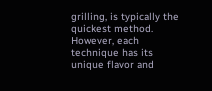grilling, is typically the quickest method. However, each technique has its unique flavor and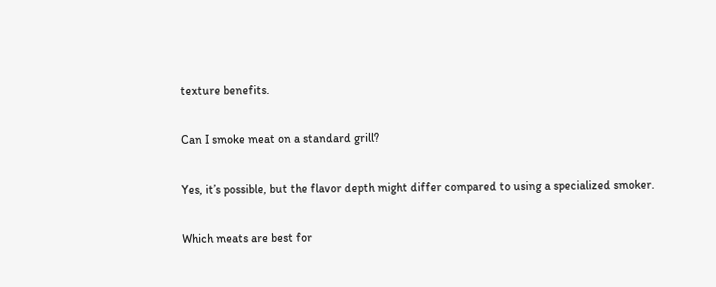texture benefits.

Can I smoke meat on a standard grill?

Yes, it’s possible, but the flavor depth might differ compared to using a specialized smoker.

Which meats are best for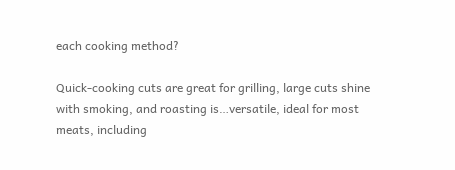each cooking method?

Quick-cooking cuts are great for grilling, large cuts shine with smoking, and roasting is…versatile, ideal for most meats, including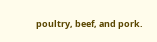poultry, beef, and pork.